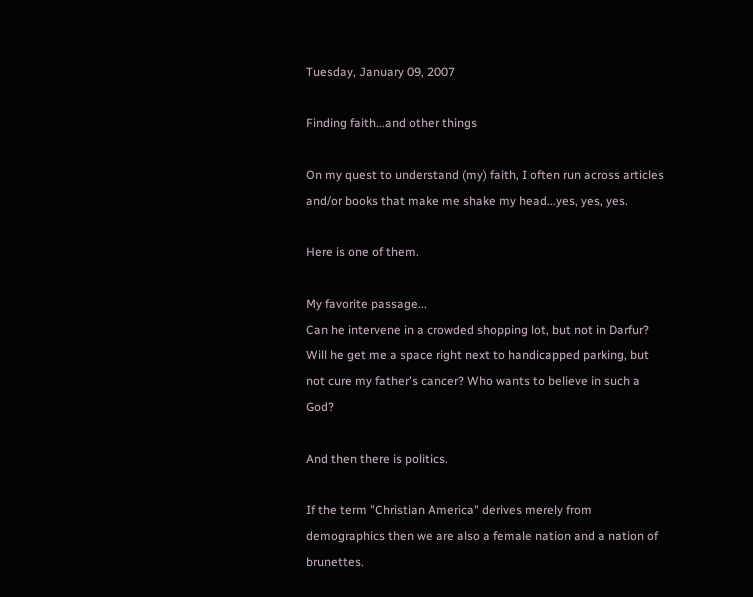Tuesday, January 09, 2007

Finding faith...and other things

On my quest to understand (my) faith, I often run across articles and/or books that make me shake my head...yes, yes, yes.

Here is one of them.

My favorite passage...
Can he intervene in a crowded shopping lot, but not in Darfur? Will he get me a space right next to handicapped parking, but not cure my father's cancer? Who wants to believe in such a God?

And then there is politics.

If the term "Christian America" derives merely from demographics then we are also a female nation and a nation of brunettes.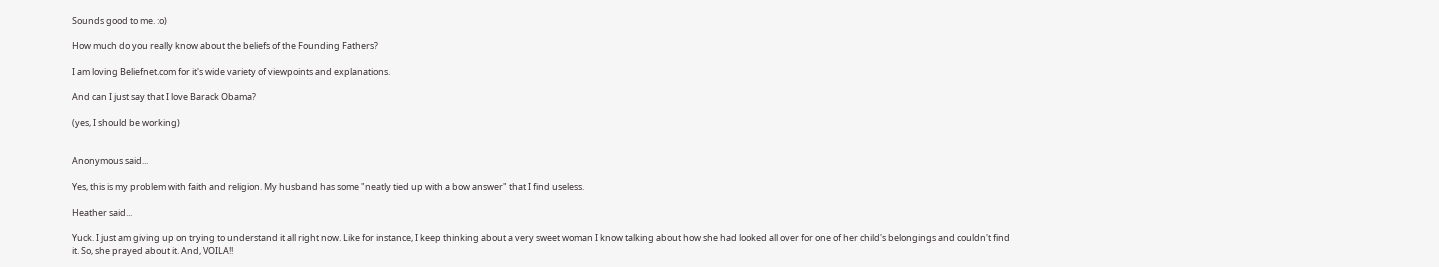Sounds good to me. :o)

How much do you really know about the beliefs of the Founding Fathers?

I am loving Beliefnet.com for it's wide variety of viewpoints and explanations.

And can I just say that I love Barack Obama?

(yes, I should be working)


Anonymous said...

Yes, this is my problem with faith and religion. My husband has some "neatly tied up with a bow answer" that I find useless.

Heather said...

Yuck. I just am giving up on trying to understand it all right now. Like for instance, I keep thinking about a very sweet woman I know talking about how she had looked all over for one of her child's belongings and couldn't find it. So, she prayed about it. And, VOILA!!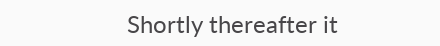Shortly thereafter it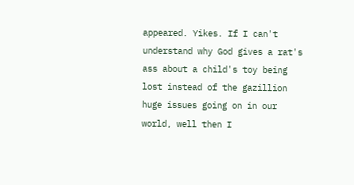appeared. Yikes. If I can't understand why God gives a rat's ass about a child's toy being lost instead of the gazillion huge issues going on in our world, well then I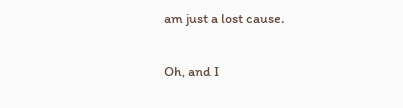am just a lost cause.

Oh, and I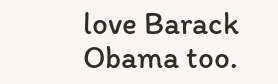love Barack Obama too.